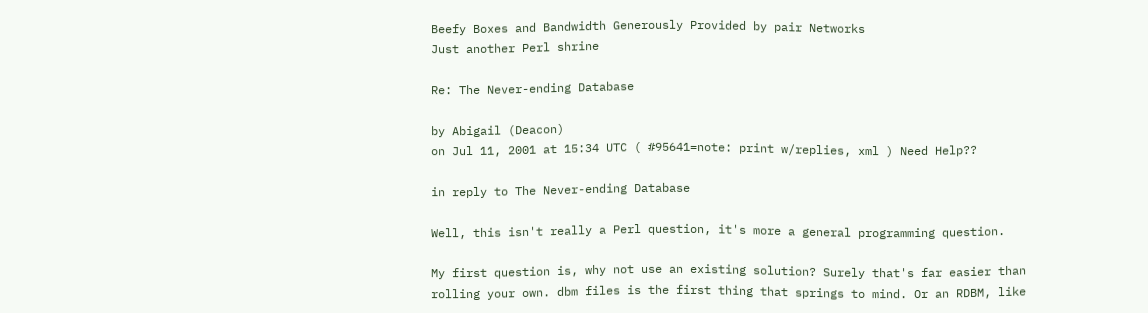Beefy Boxes and Bandwidth Generously Provided by pair Networks
Just another Perl shrine

Re: The Never-ending Database

by Abigail (Deacon)
on Jul 11, 2001 at 15:34 UTC ( #95641=note: print w/replies, xml ) Need Help??

in reply to The Never-ending Database

Well, this isn't really a Perl question, it's more a general programming question.

My first question is, why not use an existing solution? Surely that's far easier than rolling your own. dbm files is the first thing that springs to mind. Or an RDBM, like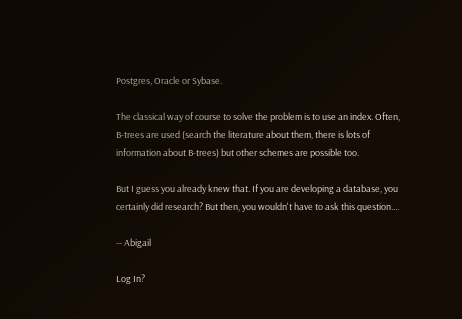Postgres, Oracle or Sybase.

The classical way of course to solve the problem is to use an index. Often, B-trees are used (search the literature about them, there is lots of information about B-trees) but other schemes are possible too.

But I guess you already knew that. If you are developing a database, you certainly did research? But then, you wouldn't have to ask this question....

-- Abigail

Log In?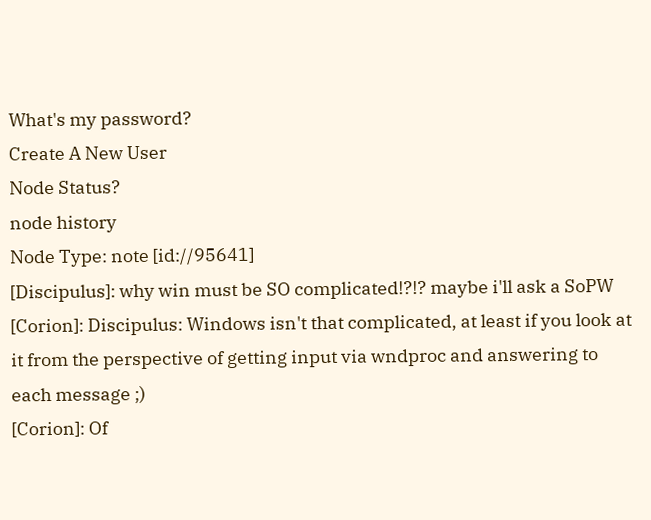What's my password?
Create A New User
Node Status?
node history
Node Type: note [id://95641]
[Discipulus]: why win must be SO complicated!?!? maybe i'll ask a SoPW
[Corion]: Discipulus: Windows isn't that complicated, at least if you look at it from the perspective of getting input via wndproc and answering to each message ;)
[Corion]: Of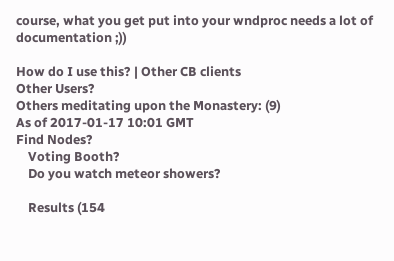course, what you get put into your wndproc needs a lot of documentation ;))

How do I use this? | Other CB clients
Other Users?
Others meditating upon the Monastery: (9)
As of 2017-01-17 10:01 GMT
Find Nodes?
    Voting Booth?
    Do you watch meteor showers?

    Results (154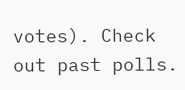votes). Check out past polls.